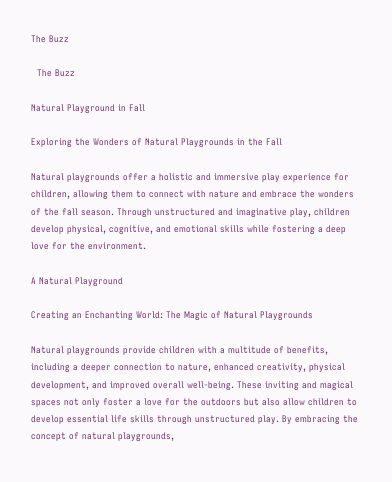The Buzz

  The Buzz

Natural Playground in Fall

Exploring the Wonders of Natural Playgrounds in the Fall

Natural playgrounds offer a holistic and immersive play experience for children, allowing them to connect with nature and embrace the wonders of the fall season. Through unstructured and imaginative play, children develop physical, cognitive, and emotional skills while fostering a deep love for the environment.

A Natural Playground

Creating an Enchanting World: The Magic of Natural Playgrounds

Natural playgrounds provide children with a multitude of benefits, including a deeper connection to nature, enhanced creativity, physical development, and improved overall well-being. These inviting and magical spaces not only foster a love for the outdoors but also allow children to develop essential life skills through unstructured play. By embracing the concept of natural playgrounds,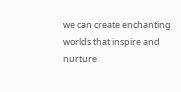we can create enchanting worlds that inspire and nurture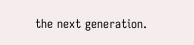the next generation.